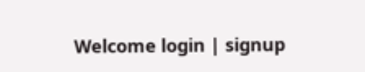Welcome login | signup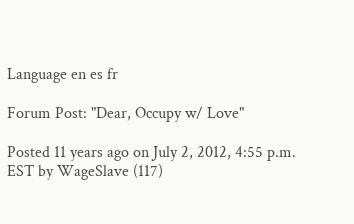Language en es fr

Forum Post: "Dear, Occupy w/ Love"

Posted 11 years ago on July 2, 2012, 4:55 p.m. EST by WageSlave (117)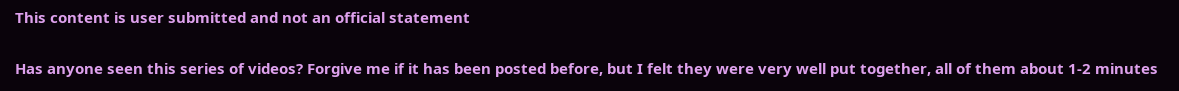This content is user submitted and not an official statement

Has anyone seen this series of videos? Forgive me if it has been posted before, but I felt they were very well put together, all of them about 1-2 minutes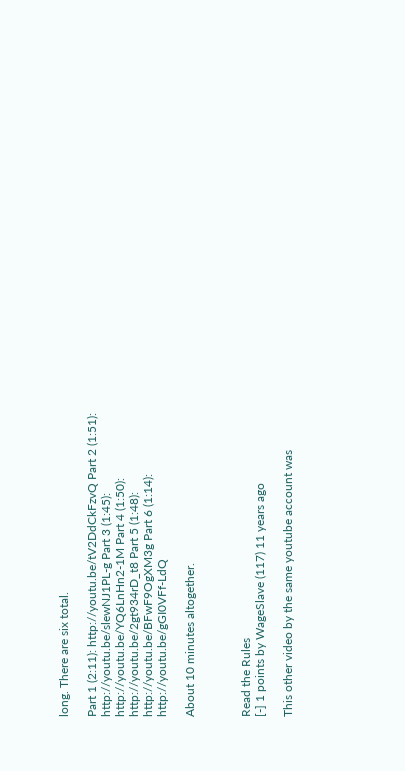long. There are six total.

Part 1 (2:11): http://youtu.be/tV2DdCkFzvQ Part 2 (1:51): http://youtu.be/slewNJ1PL-g Part 3 (1:45): http://youtu.be/YQ6LnHn2-1M Part 4 (1:50): http://youtu.be/2gt934rD_t8 Part 5 (1:48): http://youtu.be/BFwF9OgXM3g Part 6 (1:14): http://youtu.be/gGI0VFf-LdQ

About 10 minutes altogether.



Read the Rules
[-] 1 points by WageSlave (117) 11 years ago

This other video by the same youtube account was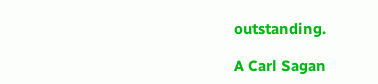outstanding.

A Carl Sagan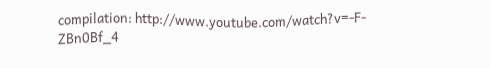compilation: http://www.youtube.com/watch?v=-F-ZBn0Bf_4